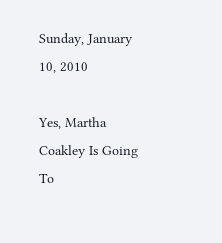Sunday, January 10, 2010

Yes, Martha Coakley Is Going To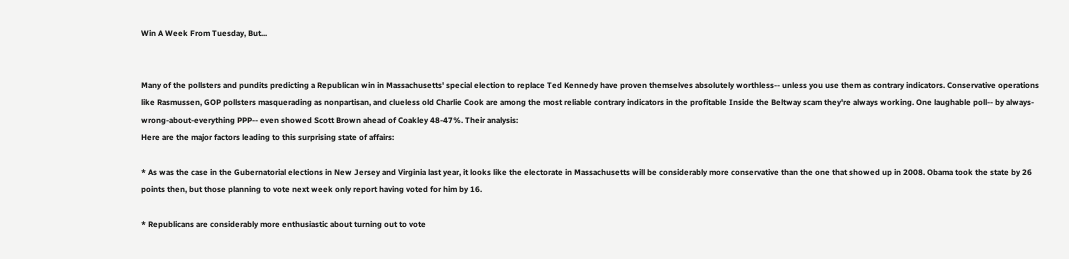Win A Week From Tuesday, But...


Many of the pollsters and pundits predicting a Republican win in Massachusetts' special election to replace Ted Kennedy have proven themselves absolutely worthless-- unless you use them as contrary indicators. Conservative operations like Rasmussen, GOP pollsters masquerading as nonpartisan, and clueless old Charlie Cook are among the most reliable contrary indicators in the profitable Inside the Beltway scam they're always working. One laughable poll-- by always-wrong-about-everything PPP-- even showed Scott Brown ahead of Coakley 48-47%. Their analysis:
Here are the major factors leading to this surprising state of affairs:

* As was the case in the Gubernatorial elections in New Jersey and Virginia last year, it looks like the electorate in Massachusetts will be considerably more conservative than the one that showed up in 2008. Obama took the state by 26 points then, but those planning to vote next week only report having voted for him by 16.

* Republicans are considerably more enthusiastic about turning out to vote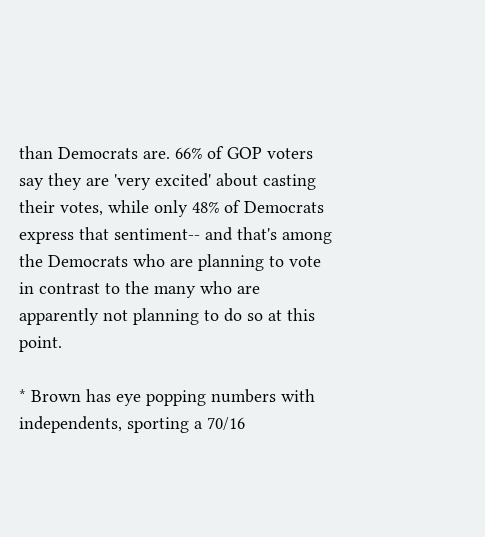than Democrats are. 66% of GOP voters say they are 'very excited' about casting their votes, while only 48% of Democrats express that sentiment-- and that's among the Democrats who are planning to vote in contrast to the many who are apparently not planning to do so at this point.

* Brown has eye popping numbers with independents, sporting a 70/16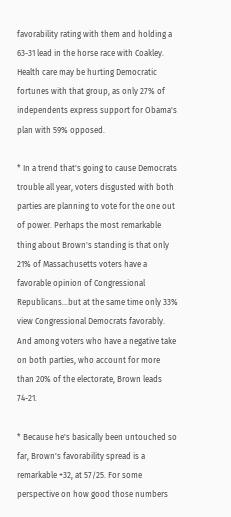favorability rating with them and holding a 63-31 lead in the horse race with Coakley. Health care may be hurting Democratic fortunes with that group, as only 27% of independents express support for Obama's plan with 59% opposed.

* In a trend that's going to cause Democrats trouble all year, voters disgusted with both parties are planning to vote for the one out of power. Perhaps the most remarkable thing about Brown's standing is that only 21% of Massachusetts voters have a favorable opinion of Congressional Republicans...but at the same time only 33% view Congressional Democrats favorably. And among voters who have a negative take on both parties, who account for more than 20% of the electorate, Brown leads 74-21.

* Because he's basically been untouched so far, Brown's favorability spread is a remarkable +32, at 57/25. For some perspective on how good those numbers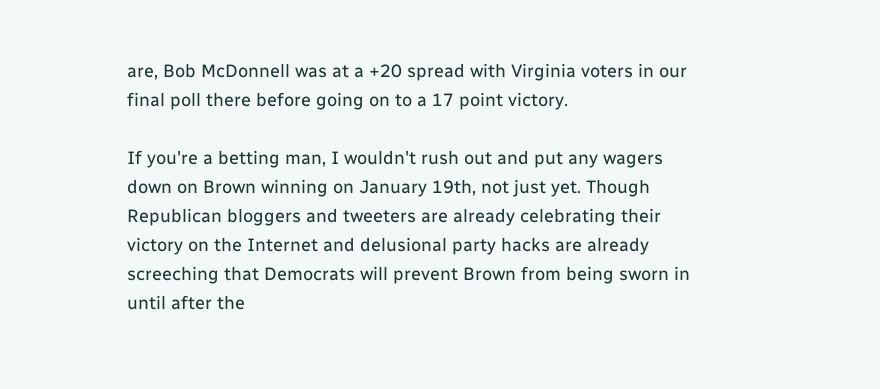are, Bob McDonnell was at a +20 spread with Virginia voters in our final poll there before going on to a 17 point victory.

If you're a betting man, I wouldn't rush out and put any wagers down on Brown winning on January 19th, not just yet. Though Republican bloggers and tweeters are already celebrating their victory on the Internet and delusional party hacks are already screeching that Democrats will prevent Brown from being sworn in until after the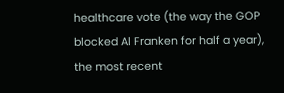healthcare vote (the way the GOP blocked Al Franken for half a year), the most recent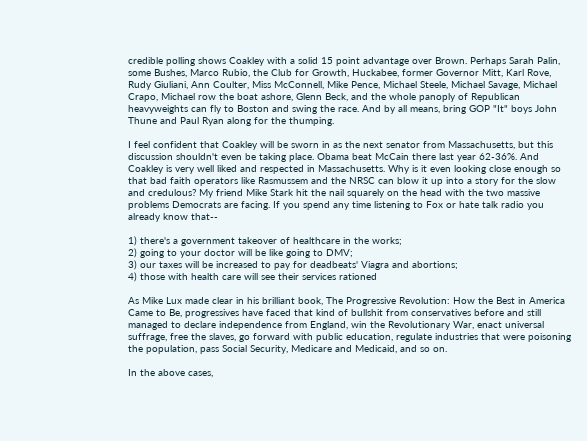credible polling shows Coakley with a solid 15 point advantage over Brown. Perhaps Sarah Palin, some Bushes, Marco Rubio, the Club for Growth, Huckabee, former Governor Mitt, Karl Rove, Rudy Giuliani, Ann Coulter, Miss McConnell, Mike Pence, Michael Steele, Michael Savage, Michael Crapo, Michael row the boat ashore, Glenn Beck, and the whole panoply of Republican heavyweights can fly to Boston and swing the race. And by all means, bring GOP "It" boys John Thune and Paul Ryan along for the thumping.

I feel confident that Coakley will be sworn in as the next senator from Massachusetts, but this discussion shouldn't even be taking place. Obama beat McCain there last year 62-36%. And Coakley is very well liked and respected in Massachusetts. Why is it even looking close enough so that bad faith operators like Rasmussem and the NRSC can blow it up into a story for the slow and credulous? My friend Mike Stark hit the nail squarely on the head with the two massive problems Democrats are facing. If you spend any time listening to Fox or hate talk radio you already know that--

1) there's a government takeover of healthcare in the works;
2) going to your doctor will be like going to DMV;
3) our taxes will be increased to pay for deadbeats' Viagra and abortions;
4) those with health care will see their services rationed

As Mike Lux made clear in his brilliant book, The Progressive Revolution: How the Best in America Came to Be, progressives have faced that kind of bullshit from conservatives before and still managed to declare independence from England, win the Revolutionary War, enact universal suffrage, free the slaves, go forward with public education, regulate industries that were poisoning the population, pass Social Security, Medicare and Medicaid, and so on.

In the above cases,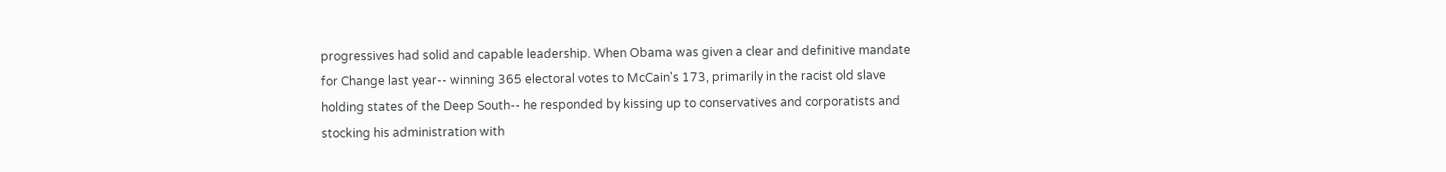progressives had solid and capable leadership. When Obama was given a clear and definitive mandate for Change last year-- winning 365 electoral votes to McCain's 173, primarily in the racist old slave holding states of the Deep South-- he responded by kissing up to conservatives and corporatists and stocking his administration with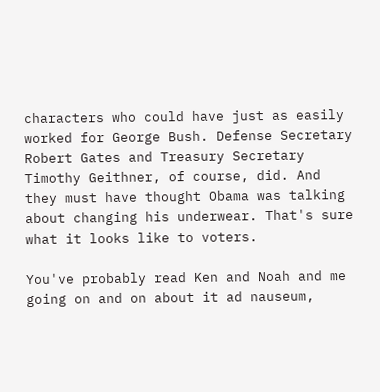characters who could have just as easily worked for George Bush. Defense Secretary Robert Gates and Treasury Secretary Timothy Geithner, of course, did. And they must have thought Obama was talking about changing his underwear. That's sure what it looks like to voters.

You've probably read Ken and Noah and me going on and on about it ad nauseum,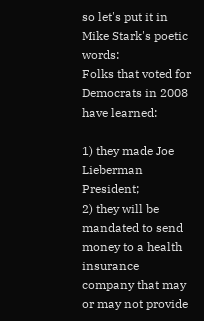so let's put it in Mike Stark's poetic words:
Folks that voted for Democrats in 2008 have learned:

1) they made Joe Lieberman President;
2) they will be mandated to send money to a health insurance company that may or may not provide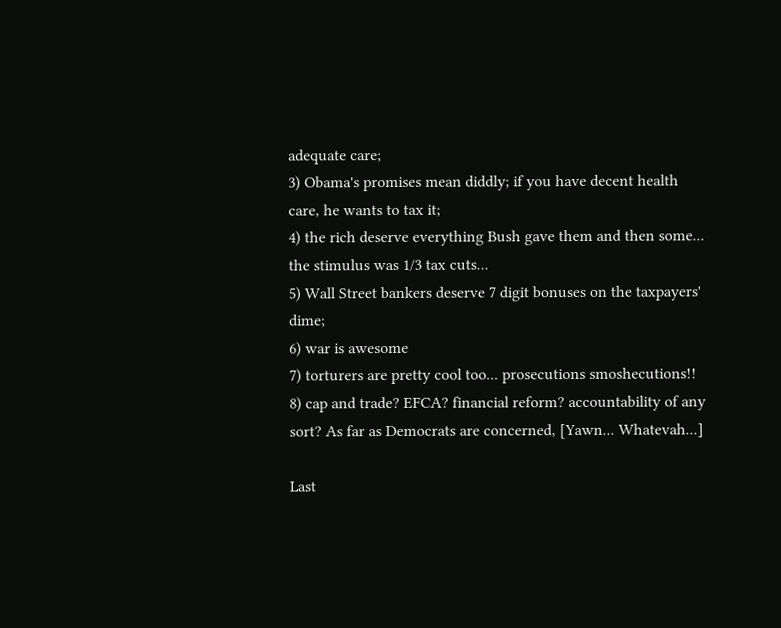adequate care;
3) Obama's promises mean diddly; if you have decent health care, he wants to tax it;
4) the rich deserve everything Bush gave them and then some... the stimulus was 1/3 tax cuts...
5) Wall Street bankers deserve 7 digit bonuses on the taxpayers' dime;
6) war is awesome
7) torturers are pretty cool too... prosecutions smoshecutions!!
8) cap and trade? EFCA? financial reform? accountability of any sort? As far as Democrats are concerned, [Yawn... Whatevah...]

Last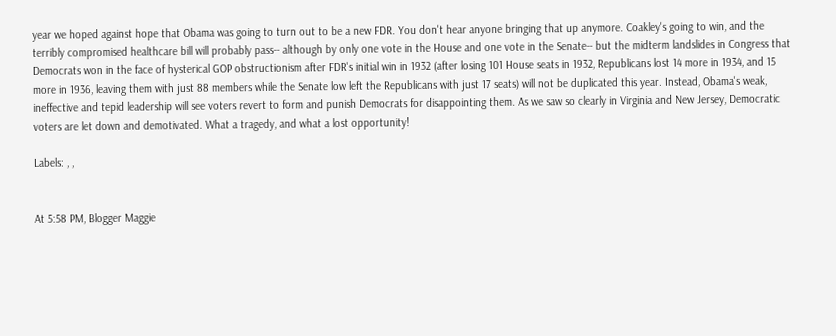year we hoped against hope that Obama was going to turn out to be a new FDR. You don't hear anyone bringing that up anymore. Coakley's going to win, and the terribly compromised healthcare bill will probably pass-- although by only one vote in the House and one vote in the Senate-- but the midterm landslides in Congress that Democrats won in the face of hysterical GOP obstructionism after FDR's initial win in 1932 (after losing 101 House seats in 1932, Republicans lost 14 more in 1934, and 15 more in 1936, leaving them with just 88 members while the Senate low left the Republicans with just 17 seats) will not be duplicated this year. Instead, Obama's weak, ineffective and tepid leadership will see voters revert to form and punish Democrats for disappointing them. As we saw so clearly in Virginia and New Jersey, Democratic voters are let down and demotivated. What a tragedy, and what a lost opportunity!

Labels: , ,


At 5:58 PM, Blogger Maggie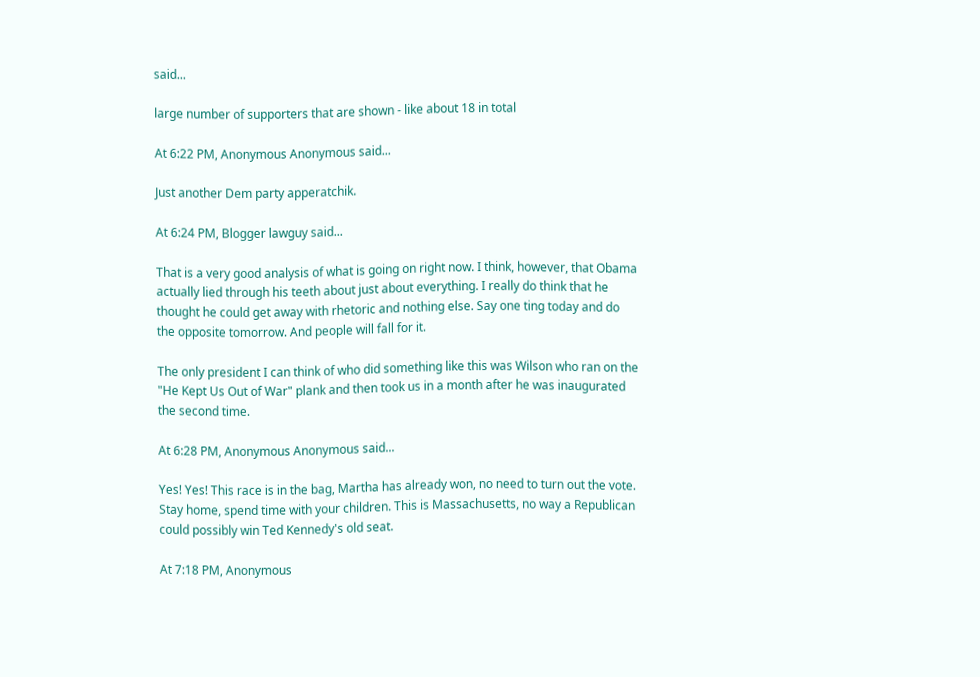said...

large number of supporters that are shown - like about 18 in total

At 6:22 PM, Anonymous Anonymous said...

Just another Dem party apperatchik.

At 6:24 PM, Blogger lawguy said...

That is a very good analysis of what is going on right now. I think, however, that Obama actually lied through his teeth about just about everything. I really do think that he thought he could get away with rhetoric and nothing else. Say one ting today and do the opposite tomorrow. And people will fall for it.

The only president I can think of who did something like this was Wilson who ran on the "He Kept Us Out of War" plank and then took us in a month after he was inaugurated the second time.

At 6:28 PM, Anonymous Anonymous said...

Yes! Yes! This race is in the bag, Martha has already won, no need to turn out the vote. Stay home, spend time with your children. This is Massachusetts, no way a Republican could possibly win Ted Kennedy's old seat.

At 7:18 PM, Anonymous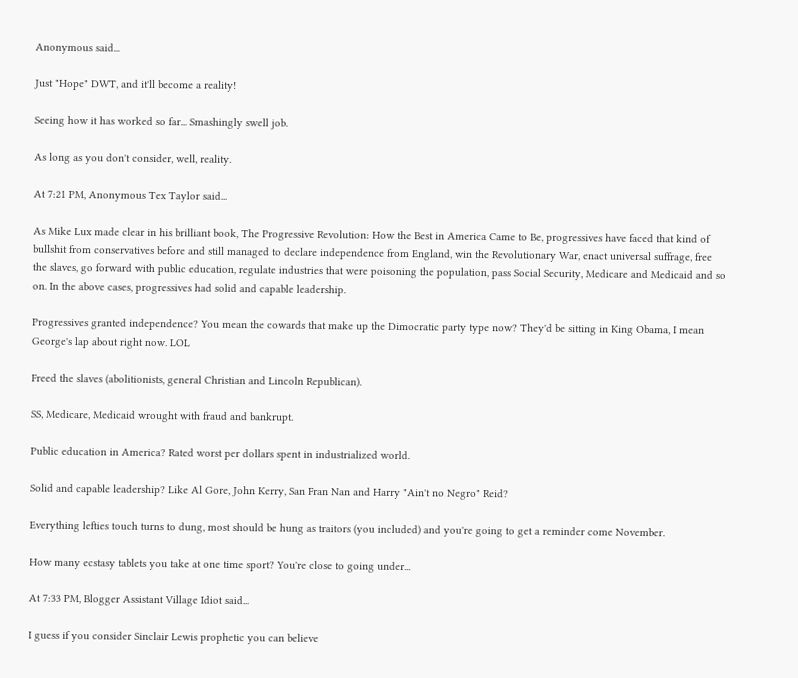Anonymous said...

Just "Hope" DWT, and it'll become a reality!

Seeing how it has worked so far... Smashingly swell job.

As long as you don't consider, well, reality.

At 7:21 PM, Anonymous Tex Taylor said...

As Mike Lux made clear in his brilliant book, The Progressive Revolution: How the Best in America Came to Be, progressives have faced that kind of bullshit from conservatives before and still managed to declare independence from England, win the Revolutionary War, enact universal suffrage, free the slaves, go forward with public education, regulate industries that were poisoning the population, pass Social Security, Medicare and Medicaid and so on. In the above cases, progressives had solid and capable leadership.

Progressives granted independence? You mean the cowards that make up the Dimocratic party type now? They'd be sitting in King Obama, I mean George's lap about right now. LOL

Freed the slaves (abolitionists, general Christian and Lincoln Republican).

SS, Medicare, Medicaid wrought with fraud and bankrupt.

Public education in America? Rated worst per dollars spent in industrialized world.

Solid and capable leadership? Like Al Gore, John Kerry, San Fran Nan and Harry "Ain't no Negro" Reid?

Everything lefties touch turns to dung, most should be hung as traitors (you included) and you're going to get a reminder come November.

How many ecstasy tablets you take at one time sport? You're close to going under...

At 7:33 PM, Blogger Assistant Village Idiot said...

I guess if you consider Sinclair Lewis prophetic you can believe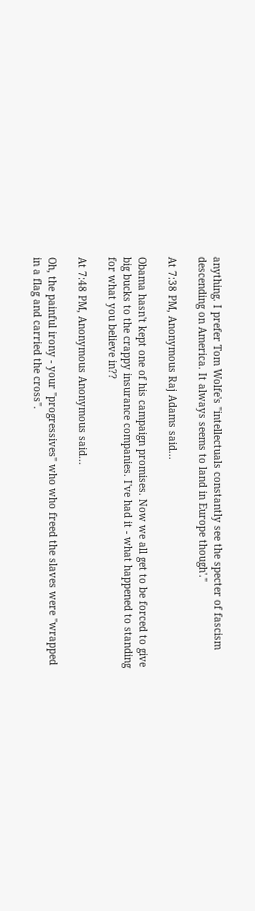anything. I prefer Tom Wolfe's "intellectuals constantly see the specter of fascism descending on America. It always seems to land in Europe though'."

At 7:38 PM, Anonymous Raj Adams said...

Obama hasn't kept one of his campaign promises. Now we all get to be forced to give big bucks to the crappy insurance companies. I've had it - what happened to standing for what you believe in??

At 7:48 PM, Anonymous Anonymous said...

Oh, the painful irony - your "progressives" who who freed the slaves were "wrapped in a flag and carried the cross".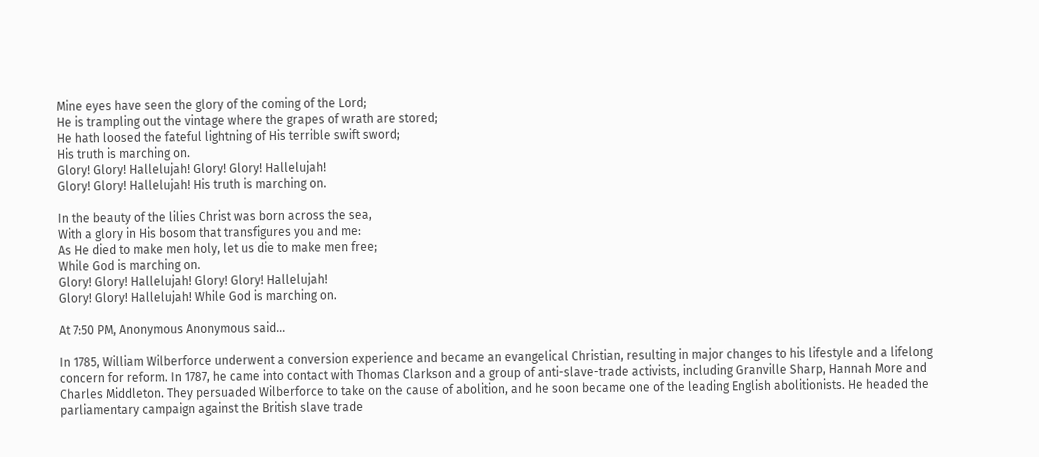Mine eyes have seen the glory of the coming of the Lord;
He is trampling out the vintage where the grapes of wrath are stored;
He hath loosed the fateful lightning of His terrible swift sword;
His truth is marching on.
Glory! Glory! Hallelujah! Glory! Glory! Hallelujah!
Glory! Glory! Hallelujah! His truth is marching on.

In the beauty of the lilies Christ was born across the sea,
With a glory in His bosom that transfigures you and me:
As He died to make men holy, let us die to make men free;
While God is marching on.
Glory! Glory! Hallelujah! Glory! Glory! Hallelujah!
Glory! Glory! Hallelujah! While God is marching on.

At 7:50 PM, Anonymous Anonymous said...

In 1785, William Wilberforce underwent a conversion experience and became an evangelical Christian, resulting in major changes to his lifestyle and a lifelong concern for reform. In 1787, he came into contact with Thomas Clarkson and a group of anti-slave-trade activists, including Granville Sharp, Hannah More and Charles Middleton. They persuaded Wilberforce to take on the cause of abolition, and he soon became one of the leading English abolitionists. He headed the parliamentary campaign against the British slave trade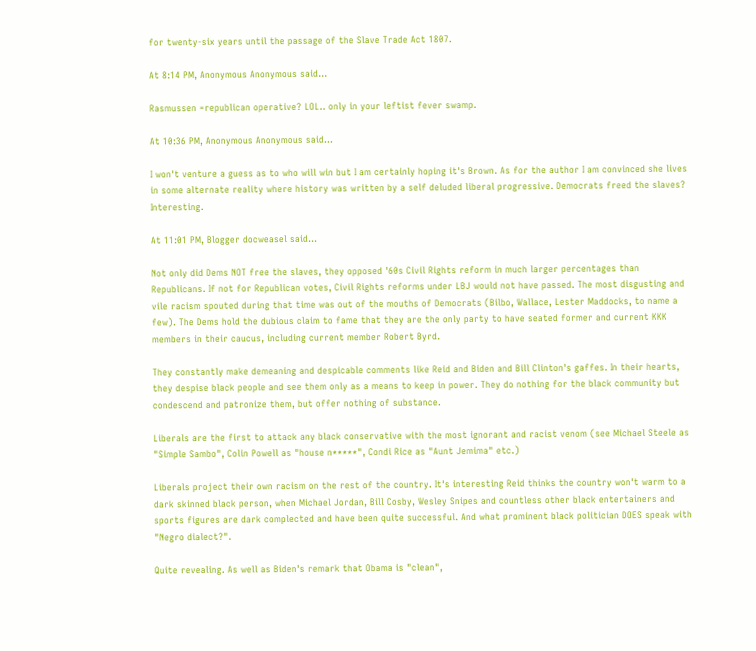for twenty-six years until the passage of the Slave Trade Act 1807.

At 8:14 PM, Anonymous Anonymous said...

Rasmussen =republican operative? LOL.. only in your leftist fever swamp.

At 10:36 PM, Anonymous Anonymous said...

I won't venture a guess as to who will win but I am certainly hoping it's Brown. As for the author I am convinced she lives in some alternate reality where history was written by a self deluded liberal progressive. Democrats freed the slaves? Interesting.

At 11:01 PM, Blogger docweasel said...

Not only did Dems NOT free the slaves, they opposed '60s Civil Rights reform in much larger percentages than Republicans. If not for Republican votes, Civil Rights reforms under LBJ would not have passed. The most disgusting and vile racism spouted during that time was out of the mouths of Democrats (Bilbo, Wallace, Lester Maddocks, to name a few). The Dems hold the dubious claim to fame that they are the only party to have seated former and current KKK members in their caucus, including current member Robert Byrd.

They constantly make demeaning and despicable comments like Reid and Biden and Bill Clinton's gaffes. In their hearts, they despise black people and see them only as a means to keep in power. They do nothing for the black community but condescend and patronize them, but offer nothing of substance.

Liberals are the first to attack any black conservative with the most ignorant and racist venom (see Michael Steele as "Simple Sambo", Colin Powell as "house n*****", Condi Rice as "Aunt Jemima" etc.)

Liberals project their own racism on the rest of the country. It's interesting Reid thinks the country won't warm to a dark skinned black person, when Michael Jordan, Bill Cosby, Wesley Snipes and countless other black entertainers and sports figures are dark complected and have been quite successful. And what prominent black politician DOES speak with "Negro dialect?".

Quite revealing. As well as Biden's remark that Obama is "clean",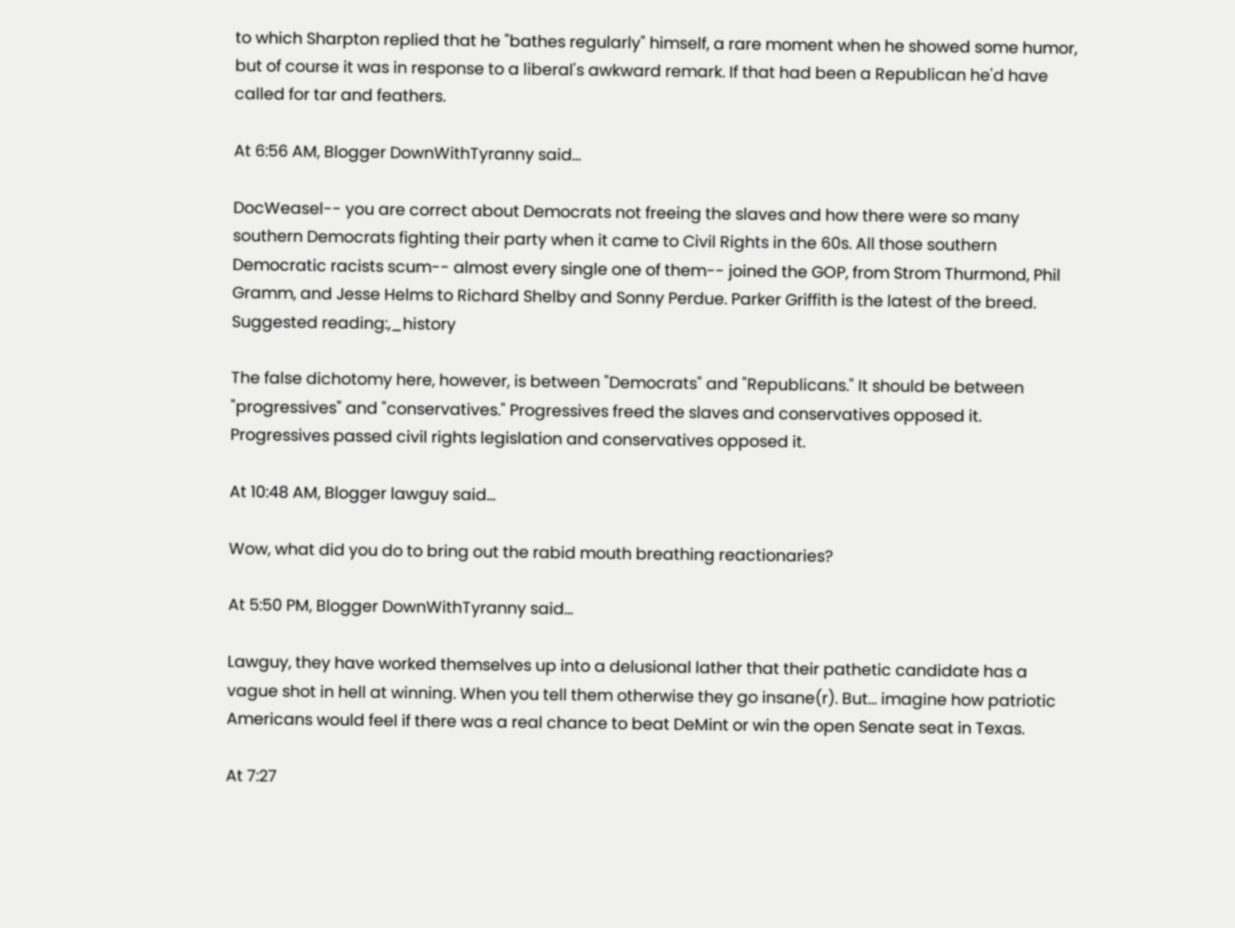to which Sharpton replied that he "bathes regularly" himself, a rare moment when he showed some humor, but of course it was in response to a liberal's awkward remark. If that had been a Republican he'd have called for tar and feathers.

At 6:56 AM, Blogger DownWithTyranny said...

DocWeasel-- you are correct about Democrats not freeing the slaves and how there were so many southern Democrats fighting their party when it came to Civil Rights in the 60s. All those southern Democratic racists scum-- almost every single one of them-- joined the GOP, from Strom Thurmond, Phil Gramm, and Jesse Helms to Richard Shelby and Sonny Perdue. Parker Griffith is the latest of the breed. Suggested reading:,_history

The false dichotomy here, however, is between "Democrats" and "Republicans." It should be between "progressives" and "conservatives." Progressives freed the slaves and conservatives opposed it. Progressives passed civil rights legislation and conservatives opposed it.

At 10:48 AM, Blogger lawguy said...

Wow, what did you do to bring out the rabid mouth breathing reactionaries?

At 5:50 PM, Blogger DownWithTyranny said...

Lawguy, they have worked themselves up into a delusional lather that their pathetic candidate has a vague shot in hell at winning. When you tell them otherwise they go insane(r). But... imagine how patriotic Americans would feel if there was a real chance to beat DeMint or win the open Senate seat in Texas.

At 7:27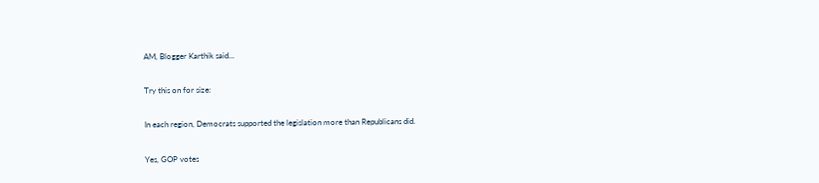AM, Blogger Karthik said...

Try this on for size:

In each region, Democrats supported the legislation more than Republicans did.

Yes, GOP votes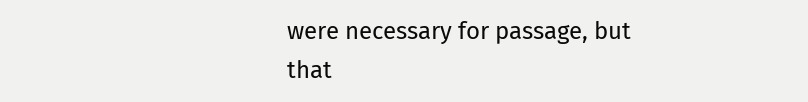were necessary for passage, but that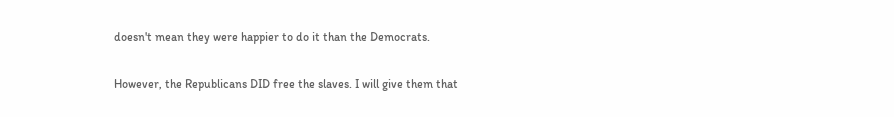doesn't mean they were happier to do it than the Democrats.

However, the Republicans DID free the slaves. I will give them that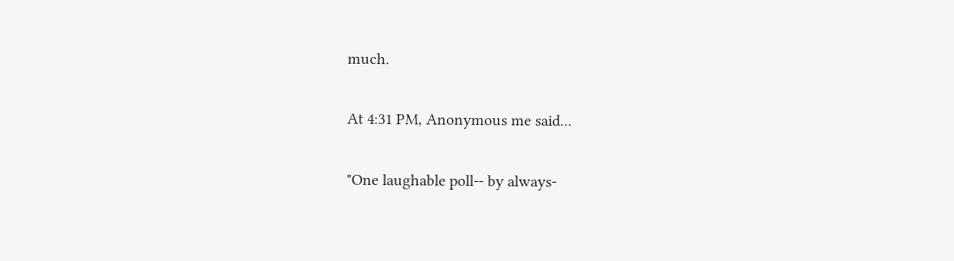much.

At 4:31 PM, Anonymous me said...

"One laughable poll-- by always-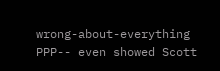wrong-about-everything PPP-- even showed Scott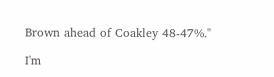Brown ahead of Coakley 48-47%."

I'm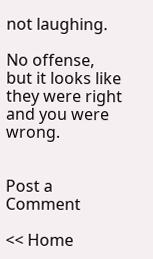not laughing.

No offense, but it looks like they were right and you were wrong.


Post a Comment

<< Home